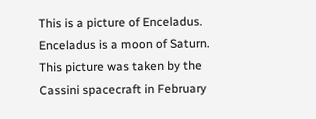This is a picture of Enceladus. Enceladus is a moon of Saturn. This picture was taken by the Cassini spacecraft in February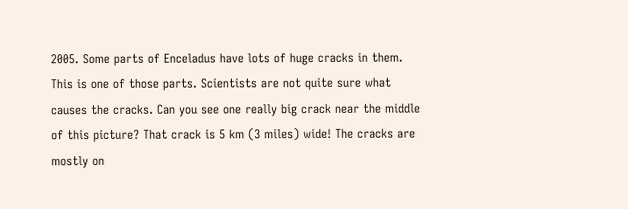2005. Some parts of Enceladus have lots of huge cracks in them. This is one of those parts. Scientists are not quite sure what causes the cracks. Can you see one really big crack near the middle of this picture? That crack is 5 km (3 miles) wide! The cracks are mostly on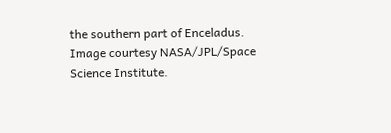the southern part of Enceladus.
Image courtesy NASA/JPL/Space Science Institute.